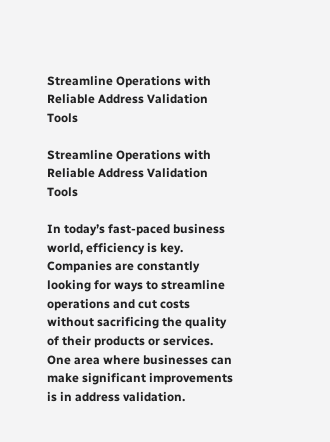Streamline Operations with Reliable Address Validation Tools

Streamline Operations with Reliable Address Validation Tools

In today’s fast-paced business world, efficiency is key. Companies are constantly looking for ways to streamline operations and cut costs without sacrificing the quality of their products or services. One area where businesses can make significant improvements is in address validation.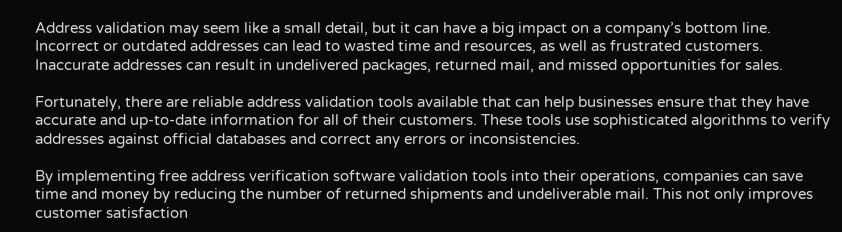Address validation may seem like a small detail, but it can have a big impact on a company’s bottom line. Incorrect or outdated addresses can lead to wasted time and resources, as well as frustrated customers. Inaccurate addresses can result in undelivered packages, returned mail, and missed opportunities for sales.

Fortunately, there are reliable address validation tools available that can help businesses ensure that they have accurate and up-to-date information for all of their customers. These tools use sophisticated algorithms to verify addresses against official databases and correct any errors or inconsistencies.

By implementing free address verification software validation tools into their operations, companies can save time and money by reducing the number of returned shipments and undeliverable mail. This not only improves customer satisfaction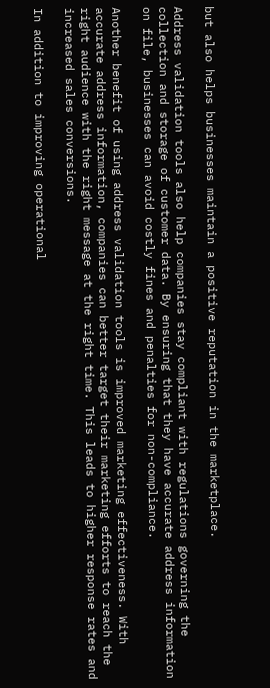but also helps businesses maintain a positive reputation in the marketplace.

Address validation tools also help companies stay compliant with regulations governing the collection and storage of customer data. By ensuring that they have accurate address information on file, businesses can avoid costly fines and penalties for non-compliance.

Another benefit of using address validation tools is improved marketing effectiveness. With accurate address information, companies can better target their marketing efforts to reach the right audience with the right message at the right time. This leads to higher response rates and increased sales conversions.

In addition to improving operational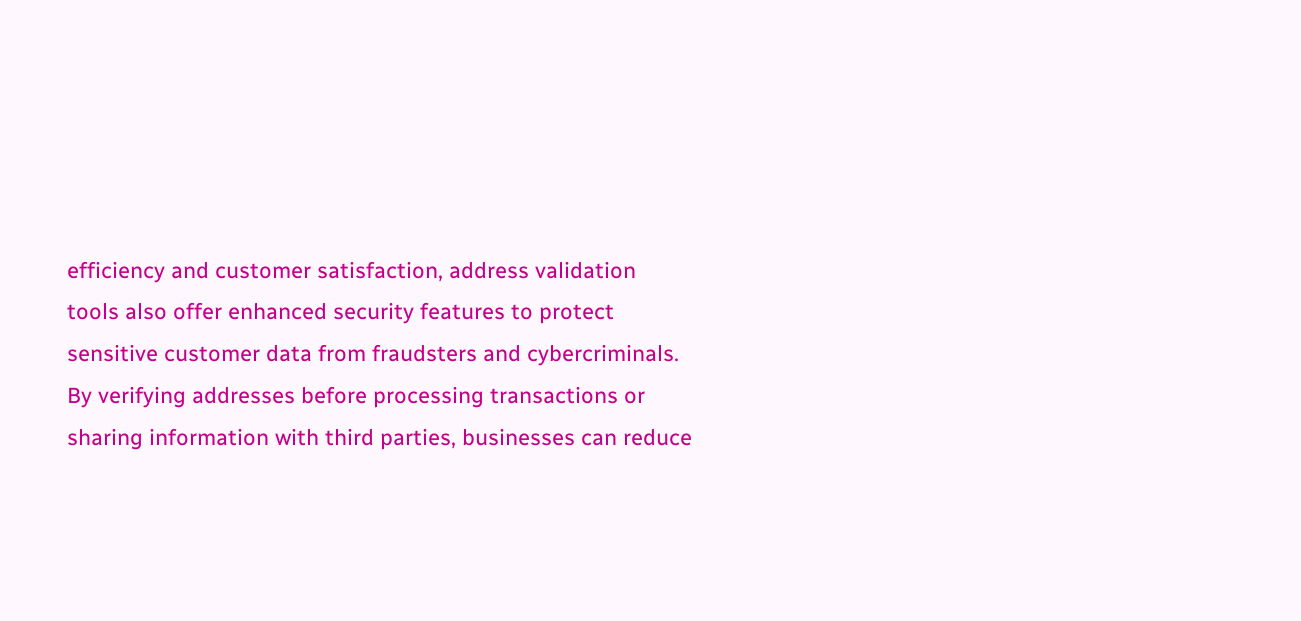efficiency and customer satisfaction, address validation tools also offer enhanced security features to protect sensitive customer data from fraudsters and cybercriminals. By verifying addresses before processing transactions or sharing information with third parties, businesses can reduce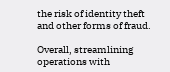the risk of identity theft and other forms of fraud.

Overall, streamlining operations with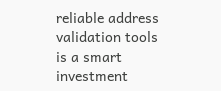reliable address validation tools is a smart investment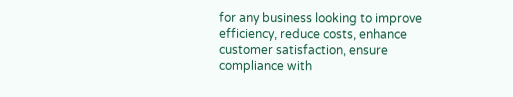for any business looking to improve efficiency, reduce costs, enhance customer satisfaction, ensure compliance with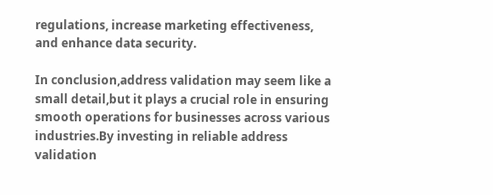regulations, increase marketing effectiveness, and enhance data security.

In conclusion,address validation may seem like a small detail,but it plays a crucial role in ensuring smooth operations for businesses across various industries.By investing in reliable address validation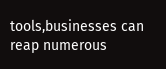tools,businesses can reap numerous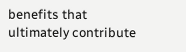benefits that ultimately contribute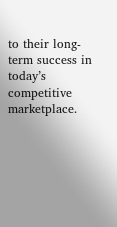to their long-term success in today’s competitive marketplace.